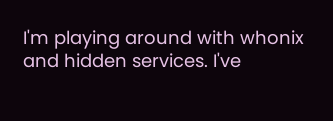I'm playing around with whonix and hidden services. I've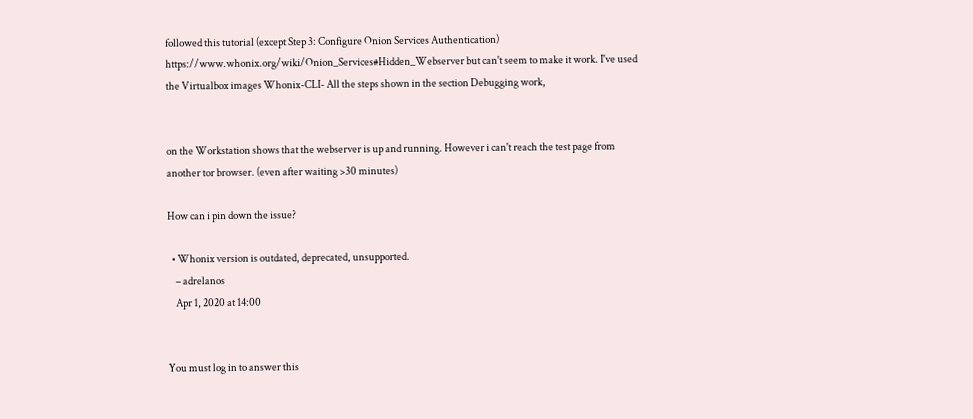followed this tutorial (except Step 3: Configure Onion Services Authentication) https://www.whonix.org/wiki/Onion_Services#Hidden_Webserver but can't seem to make it work. I've used the Virtualbox images Whonix-CLI- All the steps shown in the section Debugging work,


on the Workstation shows that the webserver is up and running. However i can't reach the test page from another tor browser. (even after waiting >30 minutes)

How can i pin down the issue?

  • Whonix version is outdated, deprecated, unsupported.
    – adrelanos
    Apr 1, 2020 at 14:00


You must log in to answer this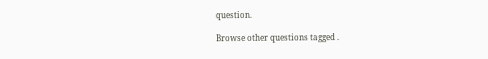question.

Browse other questions tagged .